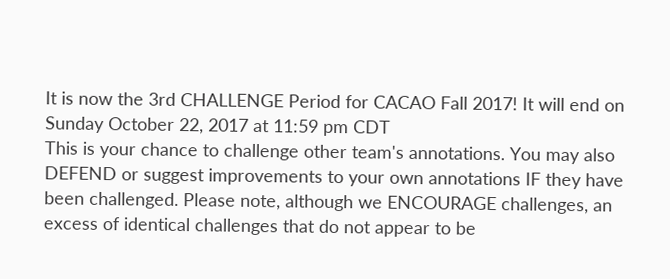It is now the 3rd CHALLENGE Period for CACAO Fall 2017! It will end on Sunday October 22, 2017 at 11:59 pm CDT
This is your chance to challenge other team's annotations. You may also DEFEND or suggest improvements to your own annotations IF they have been challenged. Please note, although we ENCOURAGE challenges, an excess of identical challenges that do not appear to be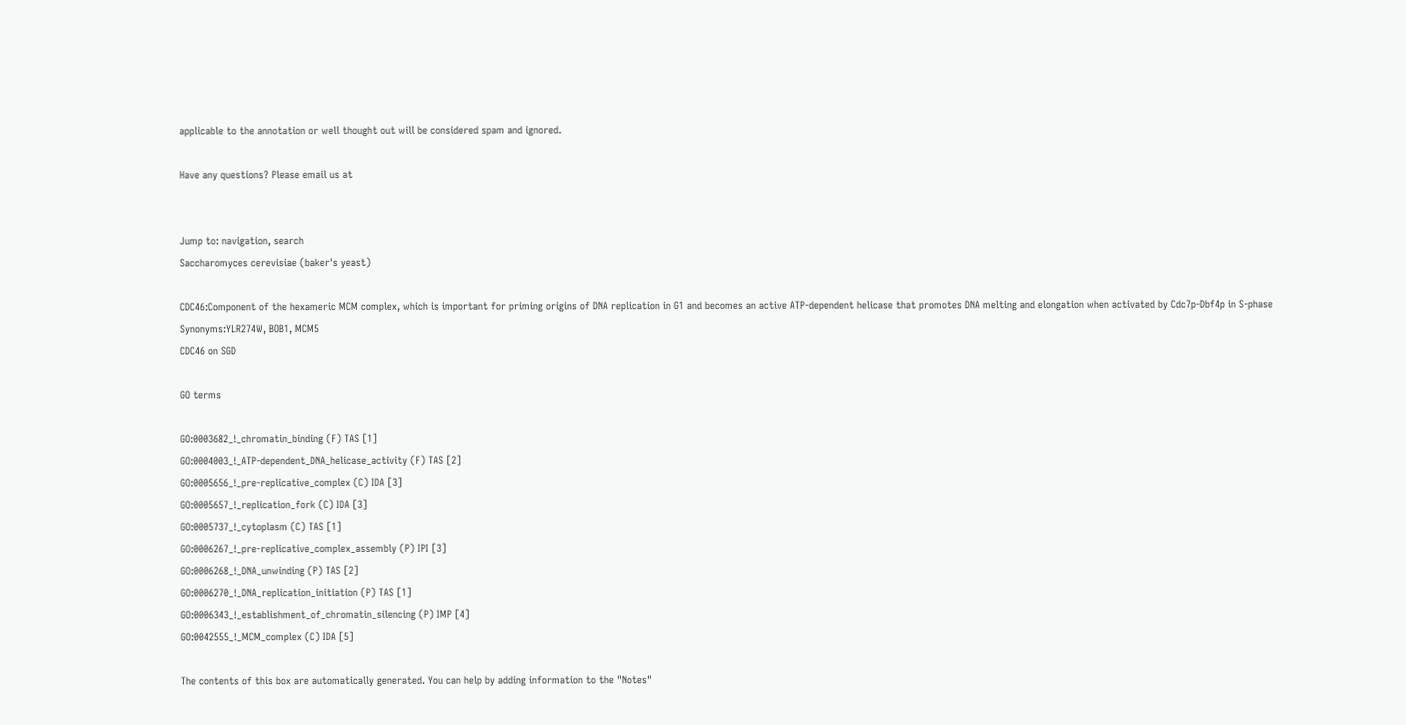applicable to the annotation or well thought out will be considered spam and ignored.

Have any questions? Please email us at


Jump to: navigation, search
Saccharomyces cerevisiae (baker's yeast)

CDC46:Component of the hexameric MCM complex, which is important for priming origins of DNA replication in G1 and becomes an active ATP-dependent helicase that promotes DNA melting and elongation when activated by Cdc7p-Dbf4p in S-phase
Synonyms:YLR274W, BOB1, MCM5
CDC46 on SGD

GO terms

GO:0003682_!_chromatin_binding (F) TAS [1]
GO:0004003_!_ATP-dependent_DNA_helicase_activity (F) TAS [2]
GO:0005656_!_pre-replicative_complex (C) IDA [3]
GO:0005657_!_replication_fork (C) IDA [3]
GO:0005737_!_cytoplasm (C) TAS [1]
GO:0006267_!_pre-replicative_complex_assembly (P) IPI [3]
GO:0006268_!_DNA_unwinding (P) TAS [2]
GO:0006270_!_DNA_replication_initiation (P) TAS [1]
GO:0006343_!_establishment_of_chromatin_silencing (P) IMP [4]
GO:0042555_!_MCM_complex (C) IDA [5]

The contents of this box are automatically generated. You can help by adding information to the "Notes"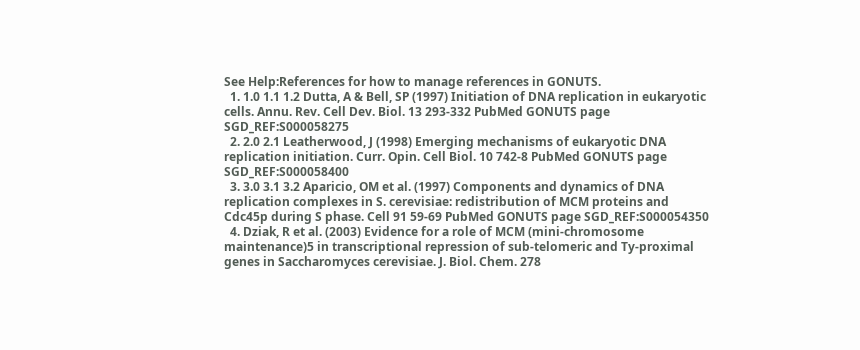See Help:References for how to manage references in GONUTS.
  1. 1.0 1.1 1.2 Dutta, A & Bell, SP (1997) Initiation of DNA replication in eukaryotic cells. Annu. Rev. Cell Dev. Biol. 13 293-332 PubMed GONUTS page SGD_REF:S000058275
  2. 2.0 2.1 Leatherwood, J (1998) Emerging mechanisms of eukaryotic DNA replication initiation. Curr. Opin. Cell Biol. 10 742-8 PubMed GONUTS page SGD_REF:S000058400
  3. 3.0 3.1 3.2 Aparicio, OM et al. (1997) Components and dynamics of DNA replication complexes in S. cerevisiae: redistribution of MCM proteins and Cdc45p during S phase. Cell 91 59-69 PubMed GONUTS page SGD_REF:S000054350
  4. Dziak, R et al. (2003) Evidence for a role of MCM (mini-chromosome maintenance)5 in transcriptional repression of sub-telomeric and Ty-proximal genes in Saccharomyces cerevisiae. J. Biol. Chem. 278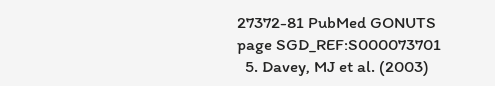27372-81 PubMed GONUTS page SGD_REF:S000073701
  5. Davey, MJ et al. (2003)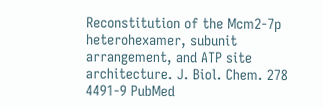Reconstitution of the Mcm2-7p heterohexamer, subunit arrangement, and ATP site architecture. J. Biol. Chem. 278 4491-9 PubMed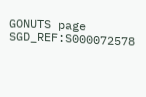GONUTS page SGD_REF:S000072578